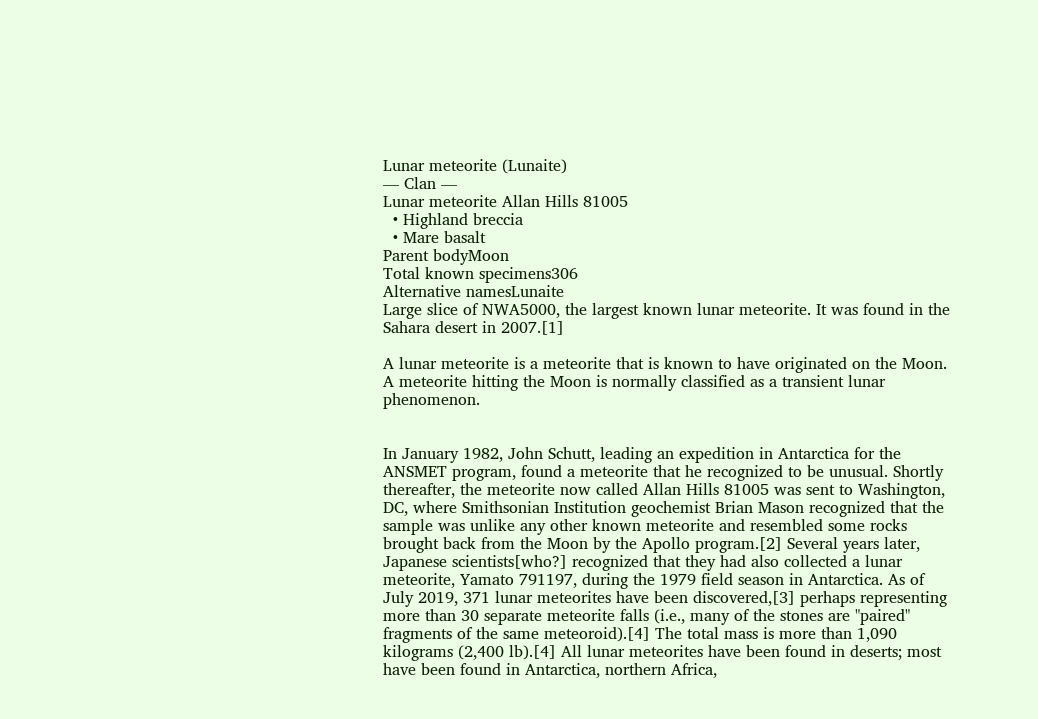Lunar meteorite (Lunaite)
— Clan —
Lunar meteorite Allan Hills 81005
  • Highland breccia
  • Mare basalt
Parent bodyMoon
Total known specimens306
Alternative namesLunaite
Large slice of NWA5000, the largest known lunar meteorite. It was found in the Sahara desert in 2007.[1]

A lunar meteorite is a meteorite that is known to have originated on the Moon. A meteorite hitting the Moon is normally classified as a transient lunar phenomenon.


In January 1982, John Schutt, leading an expedition in Antarctica for the ANSMET program, found a meteorite that he recognized to be unusual. Shortly thereafter, the meteorite now called Allan Hills 81005 was sent to Washington, DC, where Smithsonian Institution geochemist Brian Mason recognized that the sample was unlike any other known meteorite and resembled some rocks brought back from the Moon by the Apollo program.[2] Several years later, Japanese scientists[who?] recognized that they had also collected a lunar meteorite, Yamato 791197, during the 1979 field season in Antarctica. As of July 2019, 371 lunar meteorites have been discovered,[3] perhaps representing more than 30 separate meteorite falls (i.e., many of the stones are "paired" fragments of the same meteoroid).[4] The total mass is more than 1,090 kilograms (2,400 lb).[4] All lunar meteorites have been found in deserts; most have been found in Antarctica, northern Africa,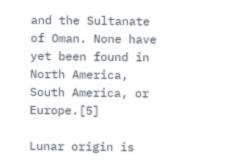and the Sultanate of Oman. None have yet been found in North America, South America, or Europe.[5]

Lunar origin is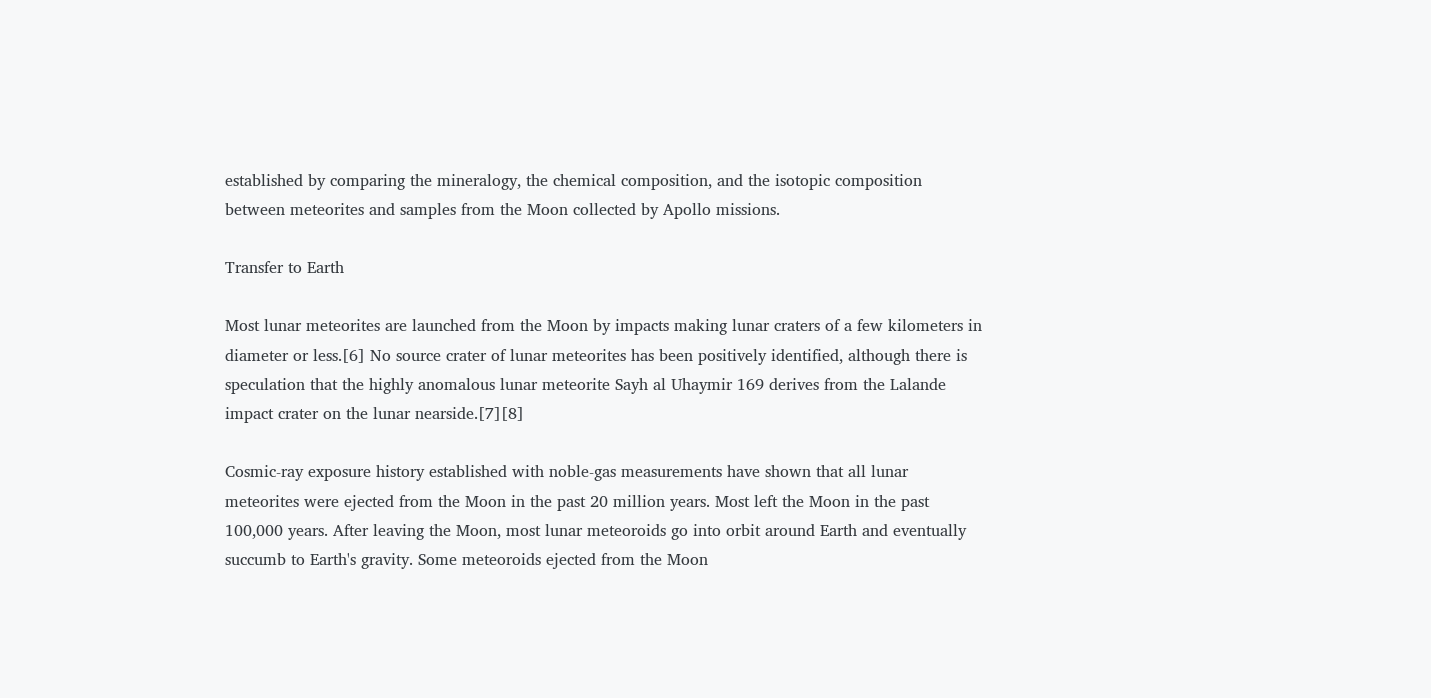established by comparing the mineralogy, the chemical composition, and the isotopic composition between meteorites and samples from the Moon collected by Apollo missions.

Transfer to Earth

Most lunar meteorites are launched from the Moon by impacts making lunar craters of a few kilometers in diameter or less.[6] No source crater of lunar meteorites has been positively identified, although there is speculation that the highly anomalous lunar meteorite Sayh al Uhaymir 169 derives from the Lalande impact crater on the lunar nearside.[7][8]

Cosmic-ray exposure history established with noble-gas measurements have shown that all lunar meteorites were ejected from the Moon in the past 20 million years. Most left the Moon in the past 100,000 years. After leaving the Moon, most lunar meteoroids go into orbit around Earth and eventually succumb to Earth's gravity. Some meteoroids ejected from the Moon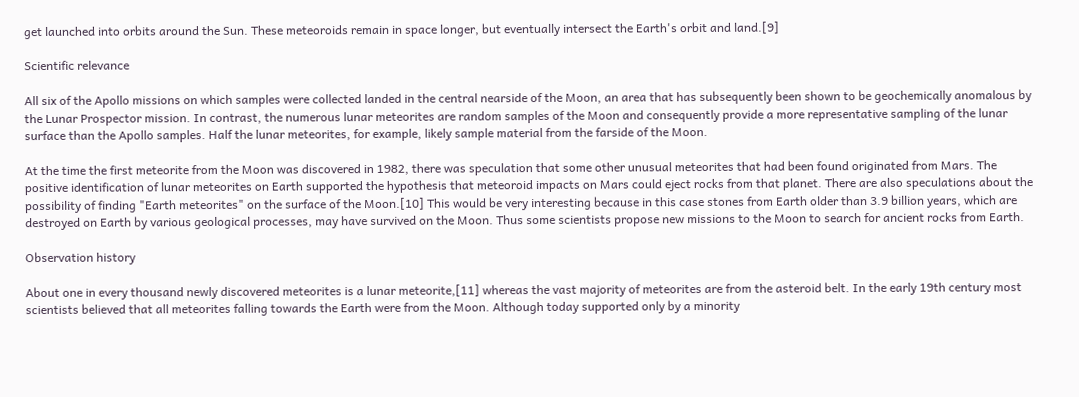get launched into orbits around the Sun. These meteoroids remain in space longer, but eventually intersect the Earth's orbit and land.[9]

Scientific relevance

All six of the Apollo missions on which samples were collected landed in the central nearside of the Moon, an area that has subsequently been shown to be geochemically anomalous by the Lunar Prospector mission. In contrast, the numerous lunar meteorites are random samples of the Moon and consequently provide a more representative sampling of the lunar surface than the Apollo samples. Half the lunar meteorites, for example, likely sample material from the farside of the Moon.

At the time the first meteorite from the Moon was discovered in 1982, there was speculation that some other unusual meteorites that had been found originated from Mars. The positive identification of lunar meteorites on Earth supported the hypothesis that meteoroid impacts on Mars could eject rocks from that planet. There are also speculations about the possibility of finding "Earth meteorites" on the surface of the Moon.[10] This would be very interesting because in this case stones from Earth older than 3.9 billion years, which are destroyed on Earth by various geological processes, may have survived on the Moon. Thus some scientists propose new missions to the Moon to search for ancient rocks from Earth.

Observation history

About one in every thousand newly discovered meteorites is a lunar meteorite,[11] whereas the vast majority of meteorites are from the asteroid belt. In the early 19th century most scientists believed that all meteorites falling towards the Earth were from the Moon. Although today supported only by a minority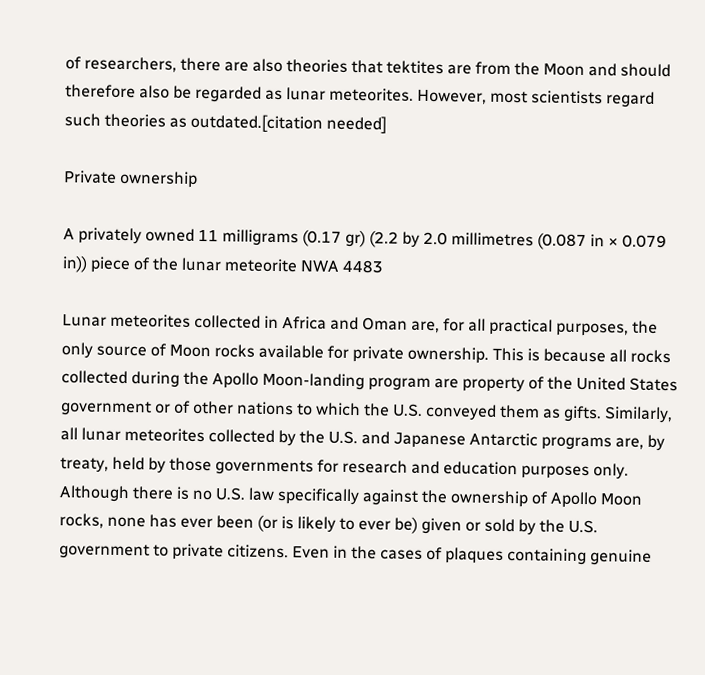of researchers, there are also theories that tektites are from the Moon and should therefore also be regarded as lunar meteorites. However, most scientists regard such theories as outdated.[citation needed]

Private ownership

A privately owned 11 milligrams (0.17 gr) (2.2 by 2.0 millimetres (0.087 in × 0.079 in)) piece of the lunar meteorite NWA 4483

Lunar meteorites collected in Africa and Oman are, for all practical purposes, the only source of Moon rocks available for private ownership. This is because all rocks collected during the Apollo Moon-landing program are property of the United States government or of other nations to which the U.S. conveyed them as gifts. Similarly, all lunar meteorites collected by the U.S. and Japanese Antarctic programs are, by treaty, held by those governments for research and education purposes only. Although there is no U.S. law specifically against the ownership of Apollo Moon rocks, none has ever been (or is likely to ever be) given or sold by the U.S. government to private citizens. Even in the cases of plaques containing genuine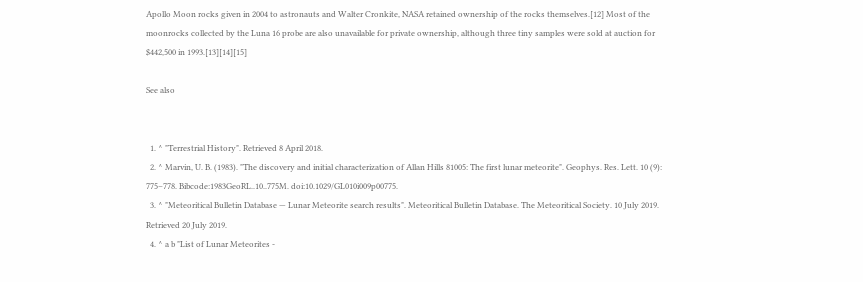Apollo Moon rocks given in 2004 to astronauts and Walter Cronkite, NASA retained ownership of the rocks themselves.[12] Most of the moonrocks collected by the Luna 16 probe are also unavailable for private ownership, although three tiny samples were sold at auction for $442,500 in 1993.[13][14][15]

See also


  1. ^ "Terrestrial History". Retrieved 8 April 2018.
  2. ^ Marvin, U. B. (1983). "The discovery and initial characterization of Allan Hills 81005: The first lunar meteorite". Geophys. Res. Lett. 10 (9): 775–778. Bibcode:1983GeoRL..10..775M. doi:10.1029/GL010i009p00775.
  3. ^ "Meteoritical Bulletin Database — Lunar Meteorite search results". Meteoritical Bulletin Database. The Meteoritical Society. 10 July 2019. Retrieved 20 July 2019.
  4. ^ a b "List of Lunar Meteorites -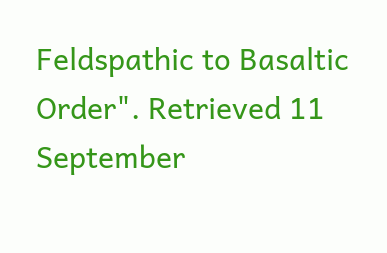Feldspathic to Basaltic Order". Retrieved 11 September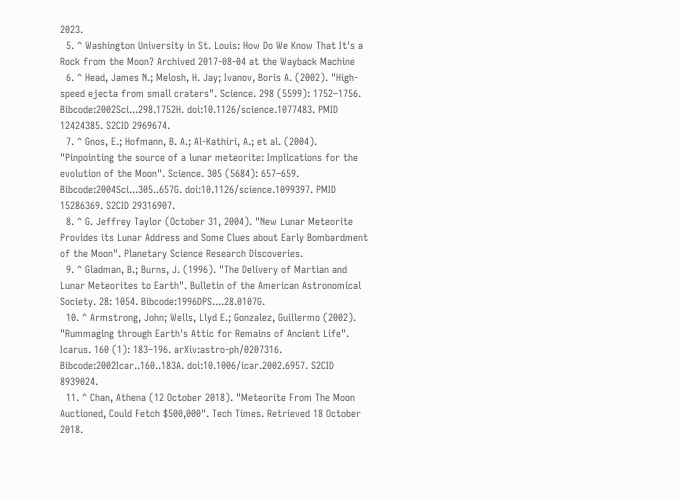2023.
  5. ^ Washington University in St. Louis: How Do We Know That It's a Rock from the Moon? Archived 2017-08-04 at the Wayback Machine
  6. ^ Head, James N.; Melosh, H. Jay; Ivanov, Boris A. (2002). "High-speed ejecta from small craters". Science. 298 (5599): 1752–1756. Bibcode:2002Sci...298.1752H. doi:10.1126/science.1077483. PMID 12424385. S2CID 2969674.
  7. ^ Gnos, E.; Hofmann, B. A.; Al-Kathiri, A.; et al. (2004). "Pinpointing the source of a lunar meteorite: Implications for the evolution of the Moon". Science. 305 (5684): 657–659. Bibcode:2004Sci...305..657G. doi:10.1126/science.1099397. PMID 15286369. S2CID 29316907.
  8. ^ G. Jeffrey Taylor (October 31, 2004). "New Lunar Meteorite Provides its Lunar Address and Some Clues about Early Bombardment of the Moon". Planetary Science Research Discoveries.
  9. ^ Gladman, B.; Burns, J. (1996). "The Delivery of Martian and Lunar Meteorites to Earth". Bulletin of the American Astronomical Society. 28: 1054. Bibcode:1996DPS....28.0107G.
  10. ^ Armstrong, John; Wells, Llyd E.; Gonzalez, Guillermo (2002). "Rummaging through Earth's Attic for Remains of Ancient Life". Icarus. 160 (1): 183–196. arXiv:astro-ph/0207316. Bibcode:2002Icar..160..183A. doi:10.1006/icar.2002.6957. S2CID 8939024.
  11. ^ Chan, Athena (12 October 2018). "Meteorite From The Moon Auctioned, Could Fetch $500,000". Tech Times. Retrieved 18 October 2018.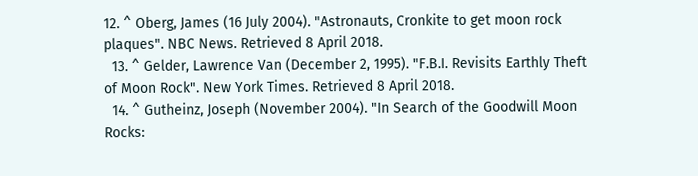12. ^ Oberg, James (16 July 2004). "Astronauts, Cronkite to get moon rock plaques". NBC News. Retrieved 8 April 2018.
  13. ^ Gelder, Lawrence Van (December 2, 1995). "F.B.I. Revisits Earthly Theft of Moon Rock". New York Times. Retrieved 8 April 2018.
  14. ^ Gutheinz, Joseph (November 2004). "In Search of the Goodwill Moon Rocks: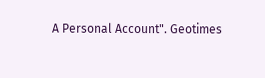A Personal Account". Geotimes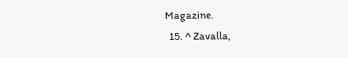Magazine.
  15. ^ Zavalla,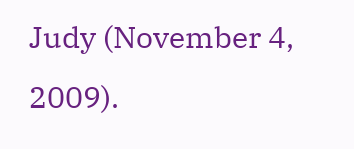Judy (November 4, 2009).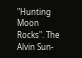"Hunting Moon Rocks". The Alvin Sun-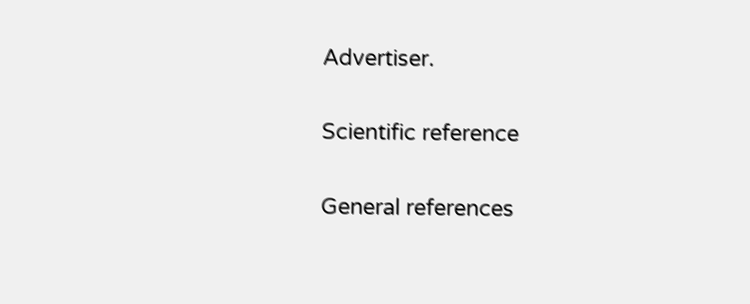Advertiser.

Scientific reference

General references